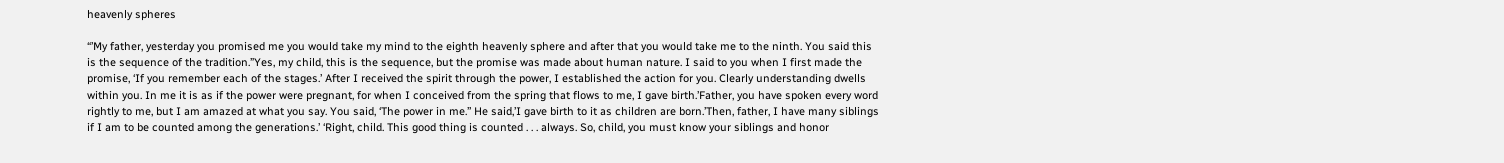heavenly spheres

“’My father, yesterday you promised me you would take my mind to the eighth heavenly sphere and after that you would take me to the ninth. You said this is the sequence of the tradition.”Yes, my child, this is the sequence, but the promise was made about human nature. I said to you when I first made the promise, ‘If you remember each of the stages.’ After I received the spirit through the power, I established the action for you. Clearly understanding dwells within you. In me it is as if the power were pregnant, for when I conceived from the spring that flows to me, I gave birth.’Father, you have spoken every word rightly to me, but I am amazed at what you say. You said, ‘The power in me.’’ He said,’I gave birth to it as children are born.’Then, father, I have many siblings if I am to be counted among the generations.’ ‘Right, child. This good thing is counted . . . always. So, child, you must know your siblings and honor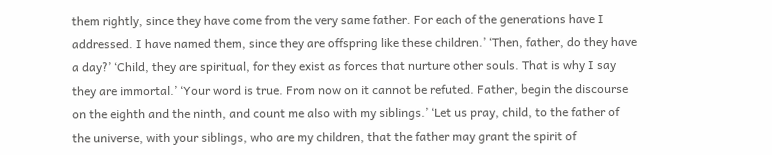them rightly, since they have come from the very same father. For each of the generations have I addressed. I have named them, since they are offspring like these children.’ ‘Then, father, do they have a day?’ ‘Child, they are spiritual, for they exist as forces that nurture other souls. That is why I say they are immortal.’ ‘Your word is true. From now on it cannot be refuted. Father, begin the discourse on the eighth and the ninth, and count me also with my siblings.’ ‘Let us pray, child, to the father of the universe, with your siblings, who are my children, that the father may grant the spirit of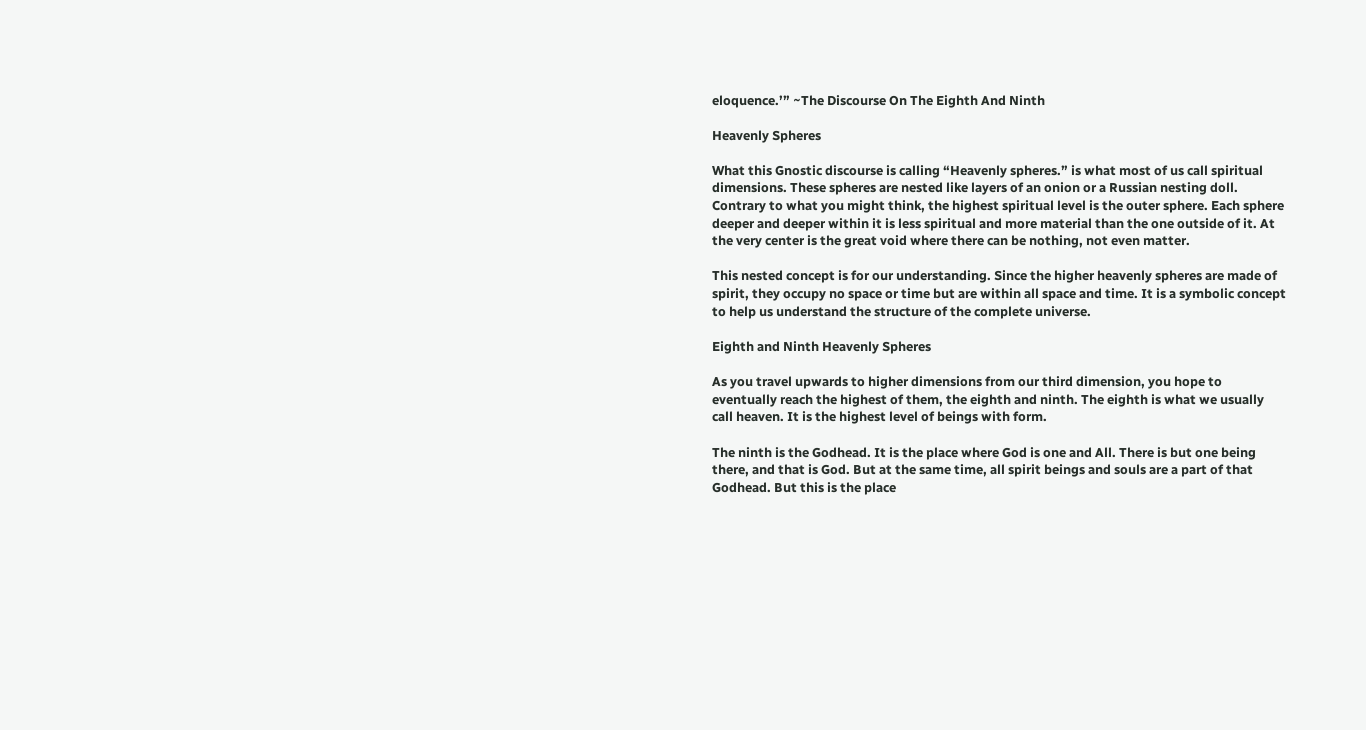eloquence.’” ~The Discourse On The Eighth And Ninth

Heavenly Spheres

What this Gnostic discourse is calling “Heavenly spheres.” is what most of us call spiritual dimensions. These spheres are nested like layers of an onion or a Russian nesting doll. Contrary to what you might think, the highest spiritual level is the outer sphere. Each sphere deeper and deeper within it is less spiritual and more material than the one outside of it. At the very center is the great void where there can be nothing, not even matter.

This nested concept is for our understanding. Since the higher heavenly spheres are made of spirit, they occupy no space or time but are within all space and time. It is a symbolic concept to help us understand the structure of the complete universe.

Eighth and Ninth Heavenly Spheres

As you travel upwards to higher dimensions from our third dimension, you hope to eventually reach the highest of them, the eighth and ninth. The eighth is what we usually call heaven. It is the highest level of beings with form.

The ninth is the Godhead. It is the place where God is one and All. There is but one being there, and that is God. But at the same time, all spirit beings and souls are a part of that Godhead. But this is the place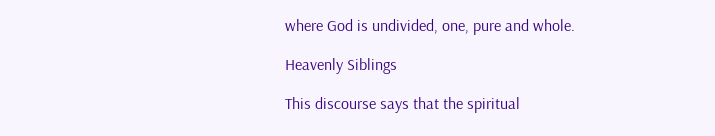where God is undivided, one, pure and whole.

Heavenly Siblings

This discourse says that the spiritual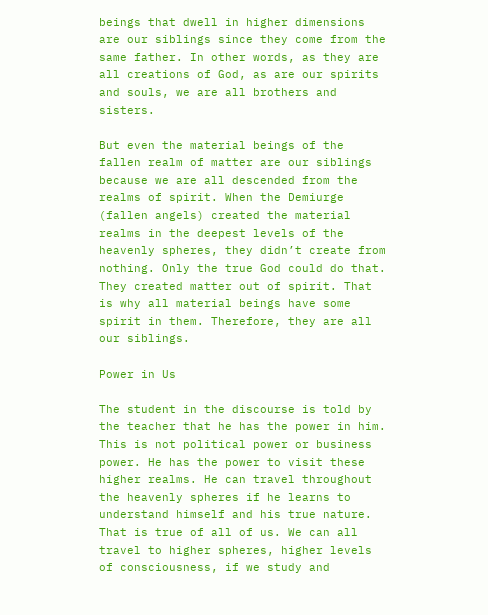beings that dwell in higher dimensions are our siblings since they come from the same father. In other words, as they are all creations of God, as are our spirits and souls, we are all brothers and sisters.

But even the material beings of the fallen realm of matter are our siblings because we are all descended from the realms of spirit. When the Demiurge (fallen angels) created the material realms in the deepest levels of the heavenly spheres, they didn’t create from nothing. Only the true God could do that. They created matter out of spirit. That is why all material beings have some spirit in them. Therefore, they are all our siblings.

Power in Us

The student in the discourse is told by the teacher that he has the power in him. This is not political power or business power. He has the power to visit these higher realms. He can travel throughout the heavenly spheres if he learns to understand himself and his true nature. That is true of all of us. We can all travel to higher spheres, higher levels of consciousness, if we study and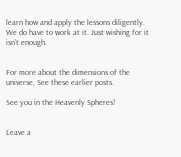learn how and apply the lessons diligently. We do have to work at it. Just wishing for it isn’t enough.


For more about the dimensions of the universe, See these earlier posts.

See you in the Heavenly Spheres!


Leave a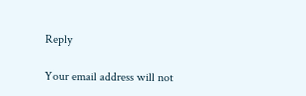Reply

Your email address will not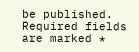be published. Required fields are marked *